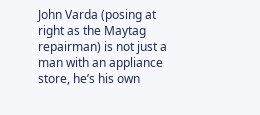John Varda (posing at right as the Maytag repairman) is not just a man with an appliance store, he’s his own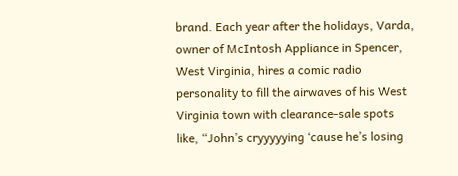brand. Each year after the holidays, Varda, owner of McIntosh Appliance in Spencer, West Virginia, hires a comic radio personality to fill the airwaves of his West Virginia town with clearance-sale spots like, “John’s cryyyyying ‘cause he’s losing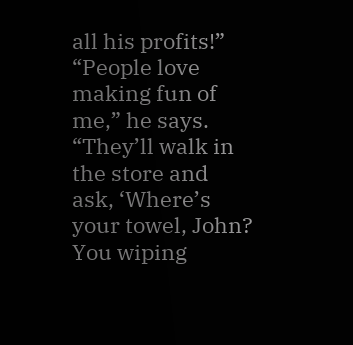all his profits!” “People love making fun of me,” he says. “They’ll walk in the store and ask, ‘Where’s your towel, John? You wiping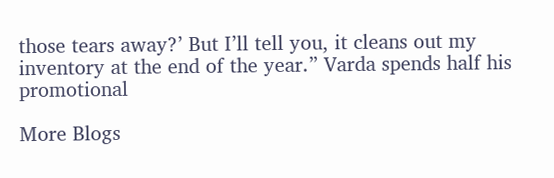those tears away?’ But I’ll tell you, it cleans out my inventory at the end of the year.” Varda spends half his promotional

More Blogs